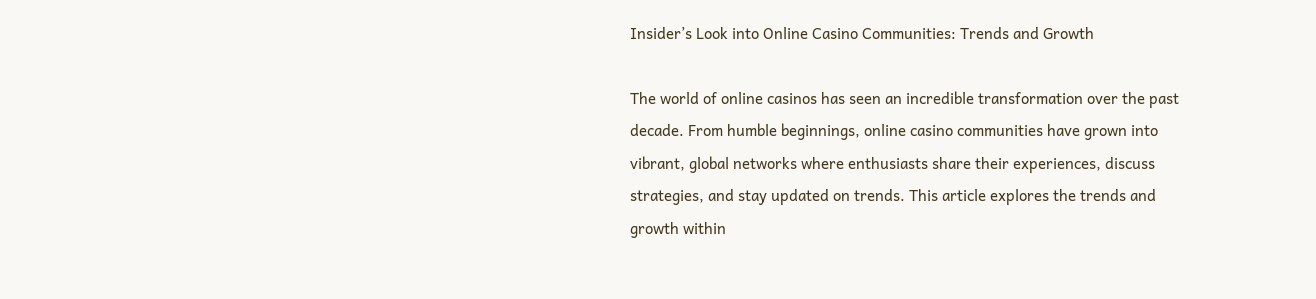Insider’s Look into Online Casino Communities: Trends and Growth

The world of online casinos has seen an incredible transformation over the past decade. From humble beginnings, online casino communities have grown into vibrant, global networks where enthusiasts share their experiences, discuss strategies, and stay updated on trends. This article explores the trends and growth within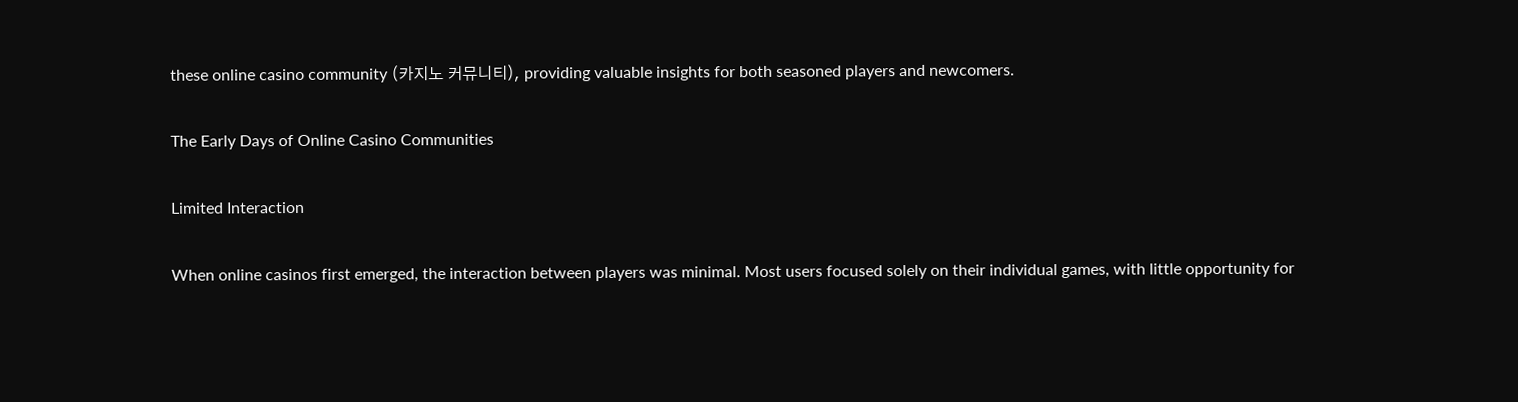these online casino community (카지노 커뮤니티), providing valuable insights for both seasoned players and newcomers.

The Early Days of Online Casino Communities

Limited Interaction

When online casinos first emerged, the interaction between players was minimal. Most users focused solely on their individual games, with little opportunity for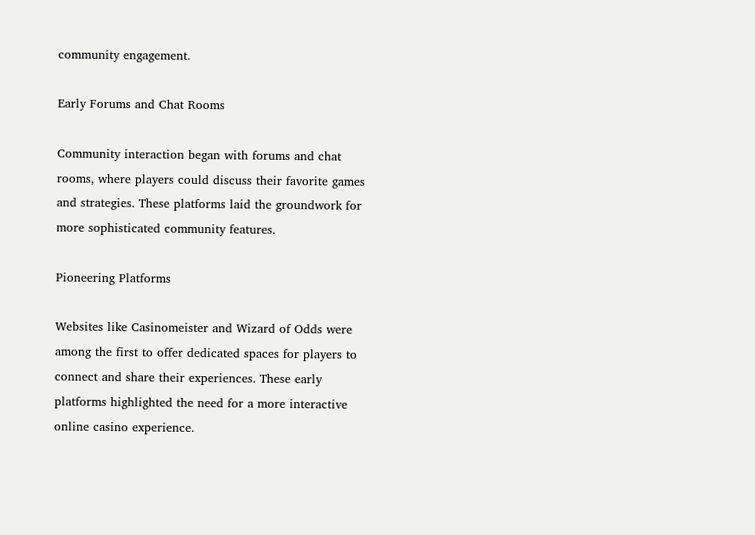community engagement.

Early Forums and Chat Rooms

Community interaction began with forums and chat rooms, where players could discuss their favorite games and strategies. These platforms laid the groundwork for more sophisticated community features.

Pioneering Platforms

Websites like Casinomeister and Wizard of Odds were among the first to offer dedicated spaces for players to connect and share their experiences. These early platforms highlighted the need for a more interactive online casino experience.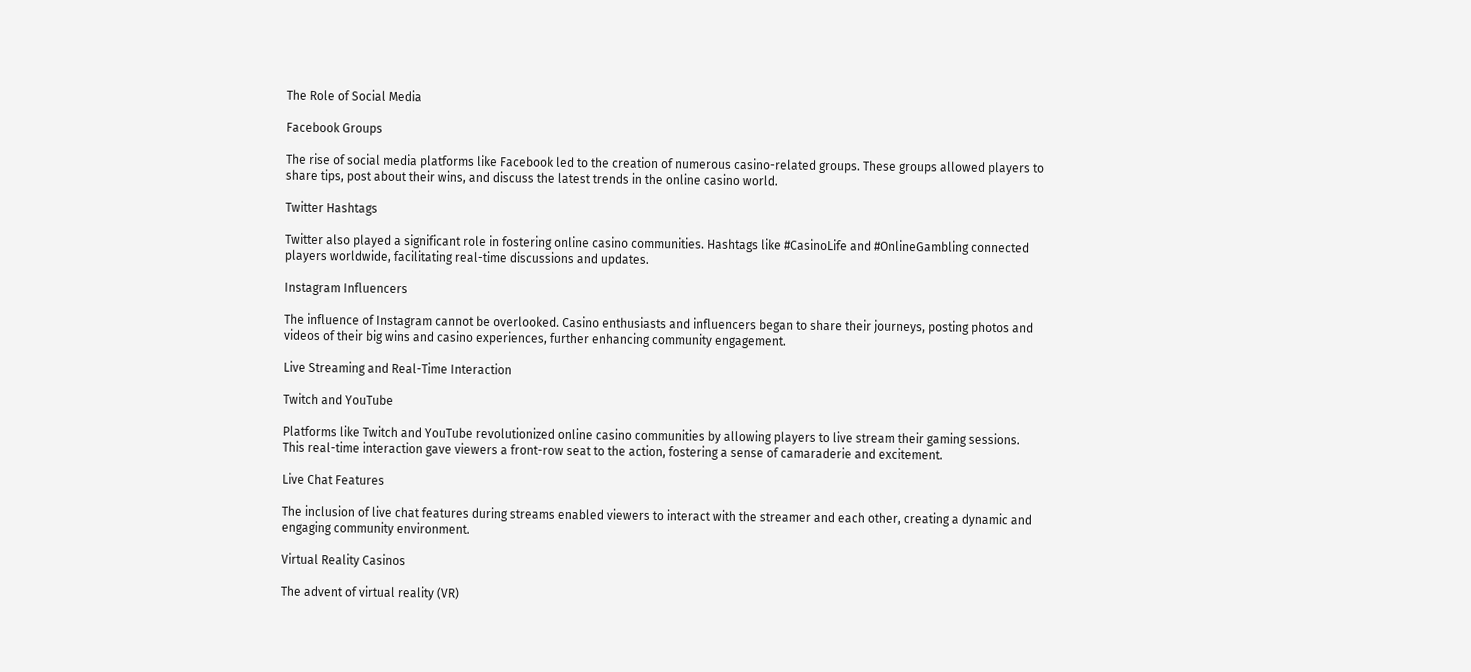The Role of Social Media

Facebook Groups

The rise of social media platforms like Facebook led to the creation of numerous casino-related groups. These groups allowed players to share tips, post about their wins, and discuss the latest trends in the online casino world.

Twitter Hashtags

Twitter also played a significant role in fostering online casino communities. Hashtags like #CasinoLife and #OnlineGambling connected players worldwide, facilitating real-time discussions and updates.

Instagram Influencers

The influence of Instagram cannot be overlooked. Casino enthusiasts and influencers began to share their journeys, posting photos and videos of their big wins and casino experiences, further enhancing community engagement.

Live Streaming and Real-Time Interaction

Twitch and YouTube

Platforms like Twitch and YouTube revolutionized online casino communities by allowing players to live stream their gaming sessions. This real-time interaction gave viewers a front-row seat to the action, fostering a sense of camaraderie and excitement.

Live Chat Features

The inclusion of live chat features during streams enabled viewers to interact with the streamer and each other, creating a dynamic and engaging community environment.

Virtual Reality Casinos

The advent of virtual reality (VR)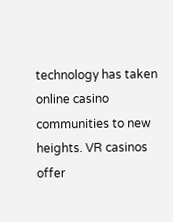technology has taken online casino communities to new heights. VR casinos offer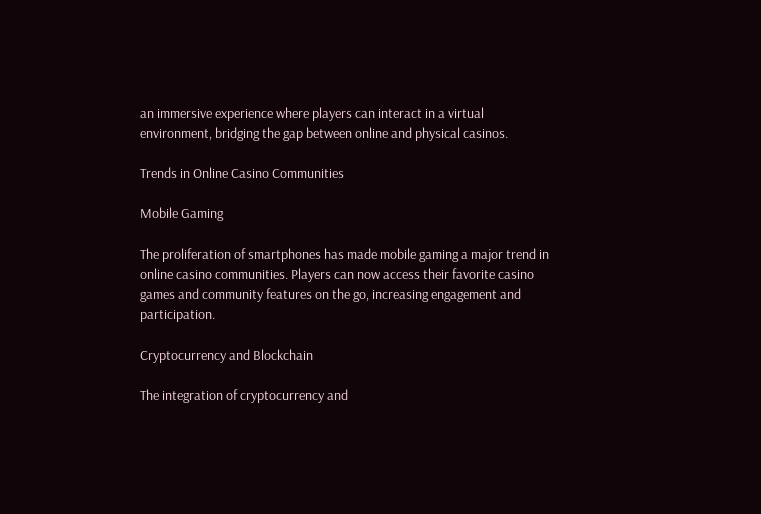an immersive experience where players can interact in a virtual environment, bridging the gap between online and physical casinos.

Trends in Online Casino Communities

Mobile Gaming

The proliferation of smartphones has made mobile gaming a major trend in online casino communities. Players can now access their favorite casino games and community features on the go, increasing engagement and participation.

Cryptocurrency and Blockchain

The integration of cryptocurrency and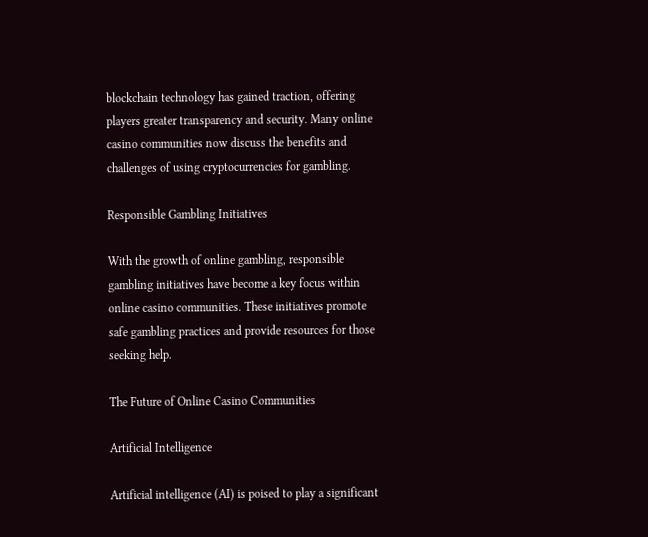blockchain technology has gained traction, offering players greater transparency and security. Many online casino communities now discuss the benefits and challenges of using cryptocurrencies for gambling.

Responsible Gambling Initiatives

With the growth of online gambling, responsible gambling initiatives have become a key focus within online casino communities. These initiatives promote safe gambling practices and provide resources for those seeking help.

The Future of Online Casino Communities

Artificial Intelligence

Artificial intelligence (AI) is poised to play a significant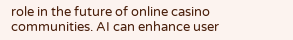role in the future of online casino communities. AI can enhance user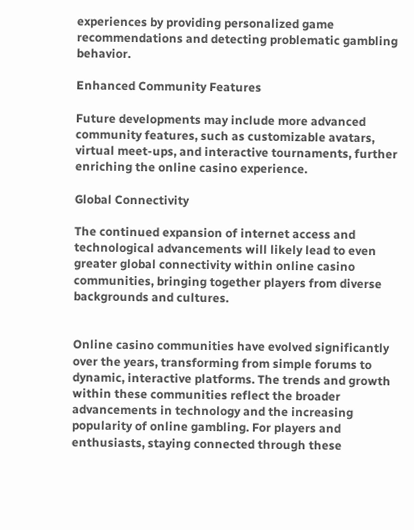experiences by providing personalized game recommendations and detecting problematic gambling behavior.

Enhanced Community Features

Future developments may include more advanced community features, such as customizable avatars, virtual meet-ups, and interactive tournaments, further enriching the online casino experience.

Global Connectivity

The continued expansion of internet access and technological advancements will likely lead to even greater global connectivity within online casino communities, bringing together players from diverse backgrounds and cultures.


Online casino communities have evolved significantly over the years, transforming from simple forums to dynamic, interactive platforms. The trends and growth within these communities reflect the broader advancements in technology and the increasing popularity of online gambling. For players and enthusiasts, staying connected through these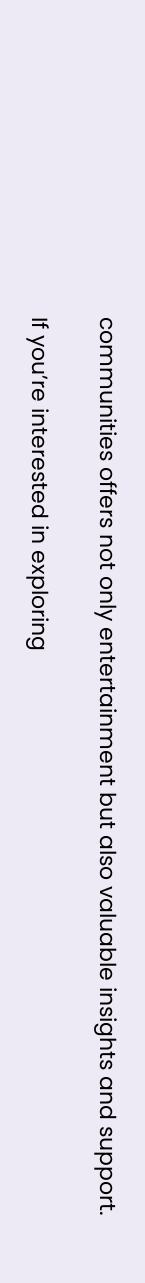communities offers not only entertainment but also valuable insights and support.

If you’re interested in exploring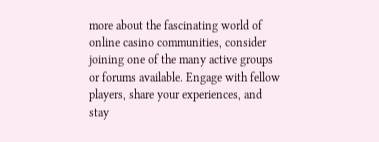more about the fascinating world of online casino communities, consider joining one of the many active groups or forums available. Engage with fellow players, share your experiences, and stay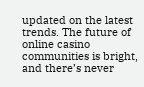updated on the latest trends. The future of online casino communities is bright, and there’s never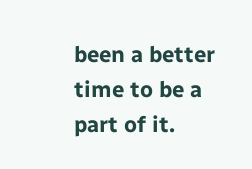been a better time to be a part of it.